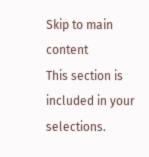Skip to main content
This section is included in your selections.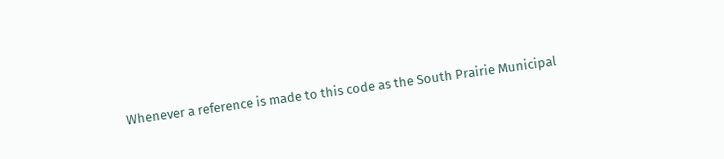Whenever a reference is made to this code as the South Prairie Municipal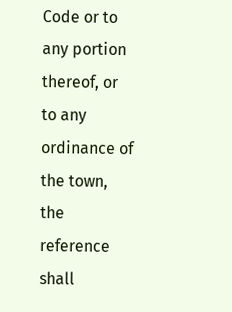Code or to any portion thereof, or to any ordinance of the town, the reference shall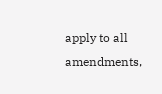apply to all amendments,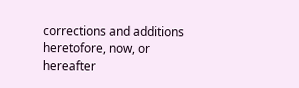corrections and additions heretofore, now, or hereafter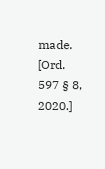made. [Ord. 597 § 8, 2020.]